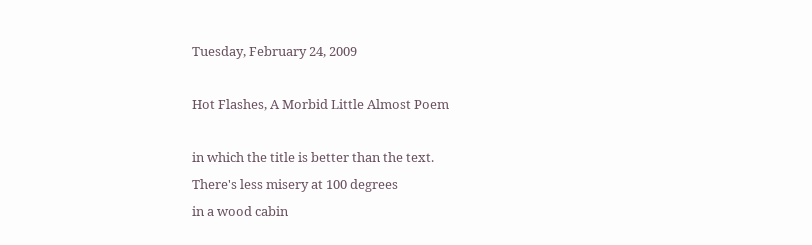Tuesday, February 24, 2009

Hot Flashes, A Morbid Little Almost Poem

in which the title is better than the text.
There's less misery at 100 degrees
in a wood cabin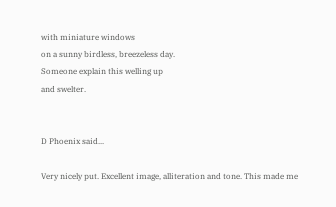with miniature windows
on a sunny birdless, breezeless day.
Someone explain this welling up
and swelter.


D Phoenix said...

Very nicely put. Excellent image, alliteration and tone. This made me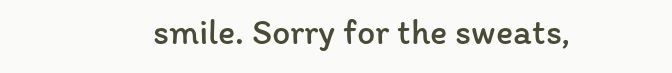smile. Sorry for the sweats,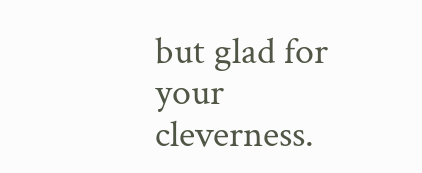but glad for your cleverness.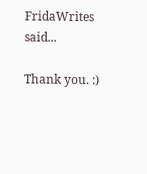FridaWrites said...

Thank you. :)